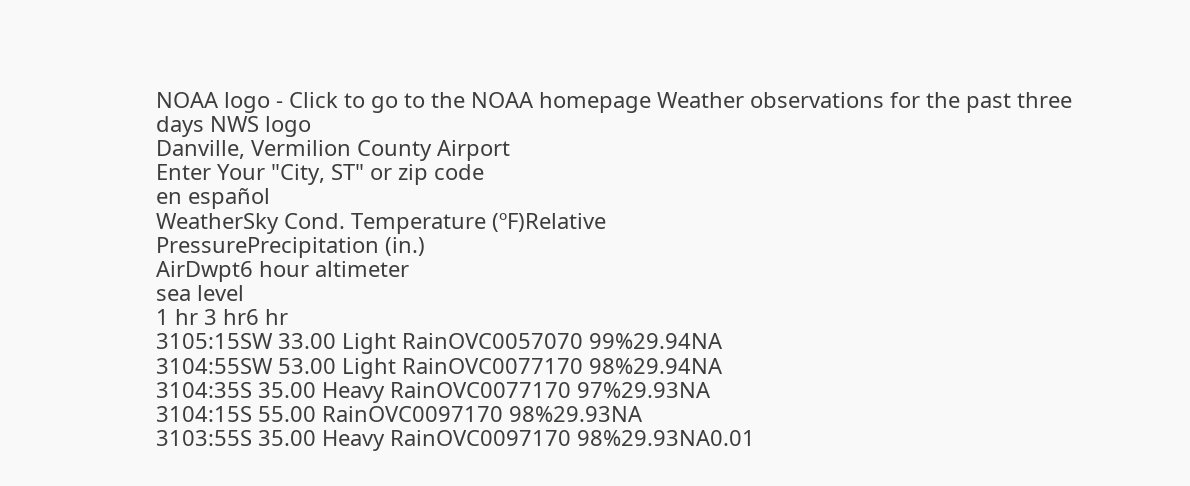NOAA logo - Click to go to the NOAA homepage Weather observations for the past three days NWS logo
Danville, Vermilion County Airport
Enter Your "City, ST" or zip code
en español
WeatherSky Cond. Temperature (ºF)Relative
PressurePrecipitation (in.)
AirDwpt6 hour altimeter
sea level
1 hr 3 hr6 hr
3105:15SW 33.00 Light RainOVC0057070 99%29.94NA
3104:55SW 53.00 Light RainOVC0077170 98%29.94NA
3104:35S 35.00 Heavy RainOVC0077170 97%29.93NA
3104:15S 55.00 RainOVC0097170 98%29.93NA
3103:55S 35.00 Heavy RainOVC0097170 98%29.93NA0.01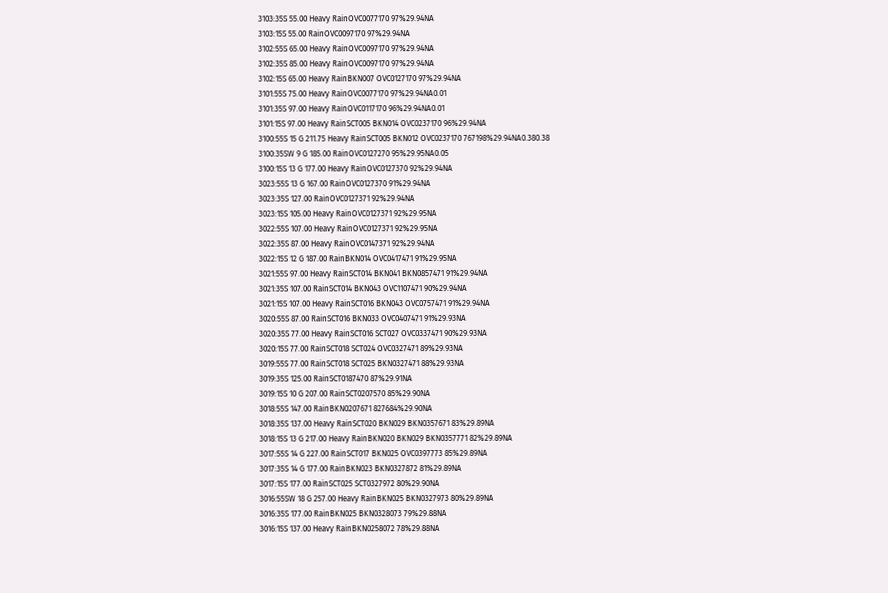3103:35S 55.00 Heavy RainOVC0077170 97%29.94NA
3103:15S 55.00 RainOVC0097170 97%29.94NA
3102:55S 65.00 Heavy RainOVC0097170 97%29.94NA
3102:35S 85.00 Heavy RainOVC0097170 97%29.94NA
3102:15S 65.00 Heavy RainBKN007 OVC0127170 97%29.94NA
3101:55S 75.00 Heavy RainOVC0077170 97%29.94NA0.01
3101:35S 97.00 Heavy RainOVC0117170 96%29.94NA0.01
3101:15S 97.00 Heavy RainSCT005 BKN014 OVC0237170 96%29.94NA
3100:55S 15 G 211.75 Heavy RainSCT005 BKN012 OVC0237170 767198%29.94NA0.380.38
3100:35SW 9 G 185.00 RainOVC0127270 95%29.95NA0.05
3100:15S 13 G 177.00 Heavy RainOVC0127370 92%29.94NA
3023:55S 13 G 167.00 RainOVC0127370 91%29.94NA
3023:35S 127.00 RainOVC0127371 92%29.94NA
3023:15S 105.00 Heavy RainOVC0127371 92%29.95NA
3022:55S 107.00 Heavy RainOVC0127371 92%29.95NA
3022:35S 87.00 Heavy RainOVC0147371 92%29.94NA
3022:15S 12 G 187.00 RainBKN014 OVC0417471 91%29.95NA
3021:55S 97.00 Heavy RainSCT014 BKN041 BKN0857471 91%29.94NA
3021:35S 107.00 RainSCT014 BKN043 OVC1107471 90%29.94NA
3021:15S 107.00 Heavy RainSCT016 BKN043 OVC0757471 91%29.94NA
3020:55S 87.00 RainSCT016 BKN033 OVC0407471 91%29.93NA
3020:35S 77.00 Heavy RainSCT016 SCT027 OVC0337471 90%29.93NA
3020:15S 77.00 RainSCT018 SCT024 OVC0327471 89%29.93NA
3019:55S 77.00 RainSCT018 SCT025 BKN0327471 88%29.93NA
3019:35S 125.00 RainSCT0187470 87%29.91NA
3019:15S 10 G 207.00 RainSCT0207570 85%29.90NA
3018:55S 147.00 RainBKN0207671 827684%29.90NA
3018:35S 137.00 Heavy RainSCT020 BKN029 BKN0357671 83%29.89NA
3018:15S 13 G 217.00 Heavy RainBKN020 BKN029 BKN0357771 82%29.89NA
3017:55S 14 G 227.00 RainSCT017 BKN025 OVC0397773 85%29.89NA
3017:35S 14 G 177.00 RainBKN023 BKN0327872 81%29.89NA
3017:15S 177.00 RainSCT025 SCT0327972 80%29.90NA
3016:55SW 18 G 257.00 Heavy RainBKN025 BKN0327973 80%29.89NA
3016:35S 177.00 RainBKN025 BKN0328073 79%29.88NA
3016:15S 137.00 Heavy RainBKN0258072 78%29.88NA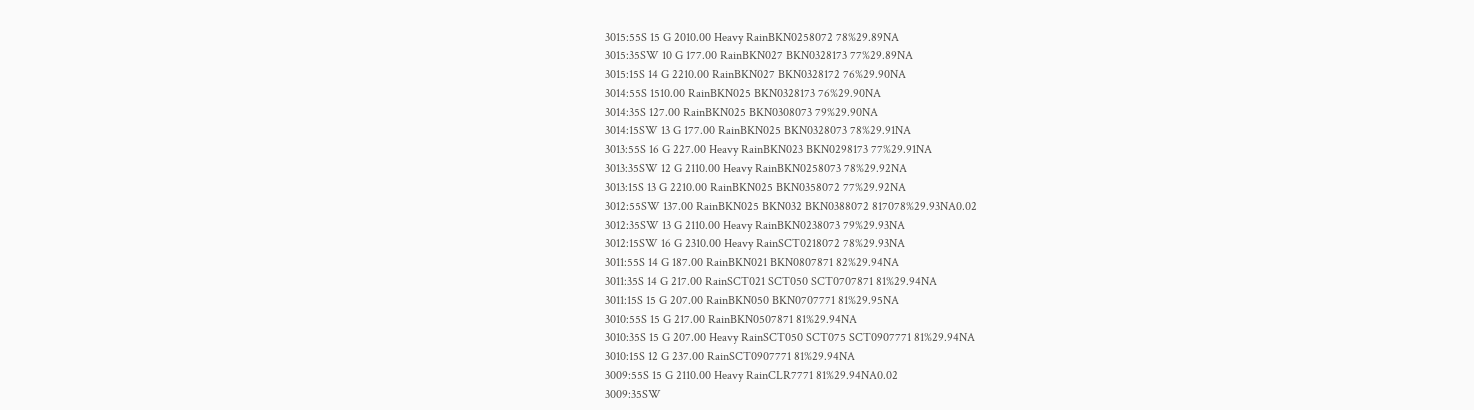3015:55S 15 G 2010.00 Heavy RainBKN0258072 78%29.89NA
3015:35SW 10 G 177.00 RainBKN027 BKN0328173 77%29.89NA
3015:15S 14 G 2210.00 RainBKN027 BKN0328172 76%29.90NA
3014:55S 1510.00 RainBKN025 BKN0328173 76%29.90NA
3014:35S 127.00 RainBKN025 BKN0308073 79%29.90NA
3014:15SW 13 G 177.00 RainBKN025 BKN0328073 78%29.91NA
3013:55S 16 G 227.00 Heavy RainBKN023 BKN0298173 77%29.91NA
3013:35SW 12 G 2110.00 Heavy RainBKN0258073 78%29.92NA
3013:15S 13 G 2210.00 RainBKN025 BKN0358072 77%29.92NA
3012:55SW 137.00 RainBKN025 BKN032 BKN0388072 817078%29.93NA0.02
3012:35SW 13 G 2110.00 Heavy RainBKN0238073 79%29.93NA
3012:15SW 16 G 2310.00 Heavy RainSCT0218072 78%29.93NA
3011:55S 14 G 187.00 RainBKN021 BKN0807871 82%29.94NA
3011:35S 14 G 217.00 RainSCT021 SCT050 SCT0707871 81%29.94NA
3011:15S 15 G 207.00 RainBKN050 BKN0707771 81%29.95NA
3010:55S 15 G 217.00 RainBKN0507871 81%29.94NA
3010:35S 15 G 207.00 Heavy RainSCT050 SCT075 SCT0907771 81%29.94NA
3010:15S 12 G 237.00 RainSCT0907771 81%29.94NA
3009:55S 15 G 2110.00 Heavy RainCLR7771 81%29.94NA0.02
3009:35SW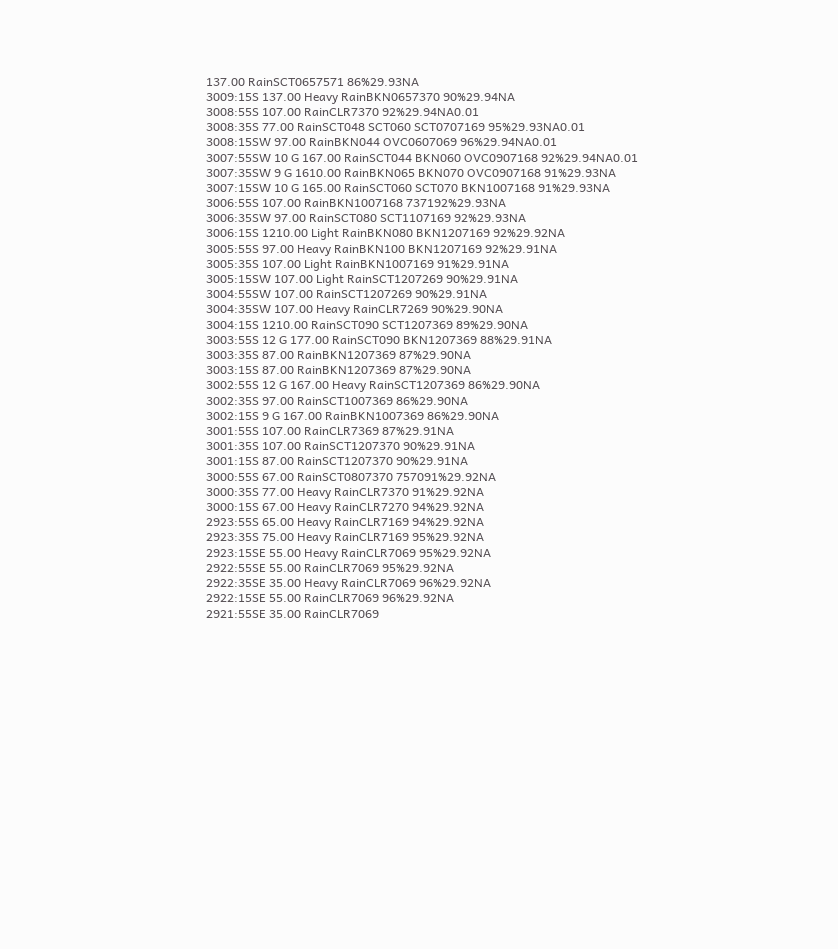137.00 RainSCT0657571 86%29.93NA
3009:15S 137.00 Heavy RainBKN0657370 90%29.94NA
3008:55S 107.00 RainCLR7370 92%29.94NA0.01
3008:35S 77.00 RainSCT048 SCT060 SCT0707169 95%29.93NA0.01
3008:15SW 97.00 RainBKN044 OVC0607069 96%29.94NA0.01
3007:55SW 10 G 167.00 RainSCT044 BKN060 OVC0907168 92%29.94NA0.01
3007:35SW 9 G 1610.00 RainBKN065 BKN070 OVC0907168 91%29.93NA
3007:15SW 10 G 165.00 RainSCT060 SCT070 BKN1007168 91%29.93NA
3006:55S 107.00 RainBKN1007168 737192%29.93NA
3006:35SW 97.00 RainSCT080 SCT1107169 92%29.93NA
3006:15S 1210.00 Light RainBKN080 BKN1207169 92%29.92NA
3005:55S 97.00 Heavy RainBKN100 BKN1207169 92%29.91NA
3005:35S 107.00 Light RainBKN1007169 91%29.91NA
3005:15SW 107.00 Light RainSCT1207269 90%29.91NA
3004:55SW 107.00 RainSCT1207269 90%29.91NA
3004:35SW 107.00 Heavy RainCLR7269 90%29.90NA
3004:15S 1210.00 RainSCT090 SCT1207369 89%29.90NA
3003:55S 12 G 177.00 RainSCT090 BKN1207369 88%29.91NA
3003:35S 87.00 RainBKN1207369 87%29.90NA
3003:15S 87.00 RainBKN1207369 87%29.90NA
3002:55S 12 G 167.00 Heavy RainSCT1207369 86%29.90NA
3002:35S 97.00 RainSCT1007369 86%29.90NA
3002:15S 9 G 167.00 RainBKN1007369 86%29.90NA
3001:55S 107.00 RainCLR7369 87%29.91NA
3001:35S 107.00 RainSCT1207370 90%29.91NA
3001:15S 87.00 RainSCT1207370 90%29.91NA
3000:55S 67.00 RainSCT0807370 757091%29.92NA
3000:35S 77.00 Heavy RainCLR7370 91%29.92NA
3000:15S 67.00 Heavy RainCLR7270 94%29.92NA
2923:55S 65.00 Heavy RainCLR7169 94%29.92NA
2923:35S 75.00 Heavy RainCLR7169 95%29.92NA
2923:15SE 55.00 Heavy RainCLR7069 95%29.92NA
2922:55SE 55.00 RainCLR7069 95%29.92NA
2922:35SE 35.00 Heavy RainCLR7069 96%29.92NA
2922:15SE 55.00 RainCLR7069 96%29.92NA
2921:55SE 35.00 RainCLR7069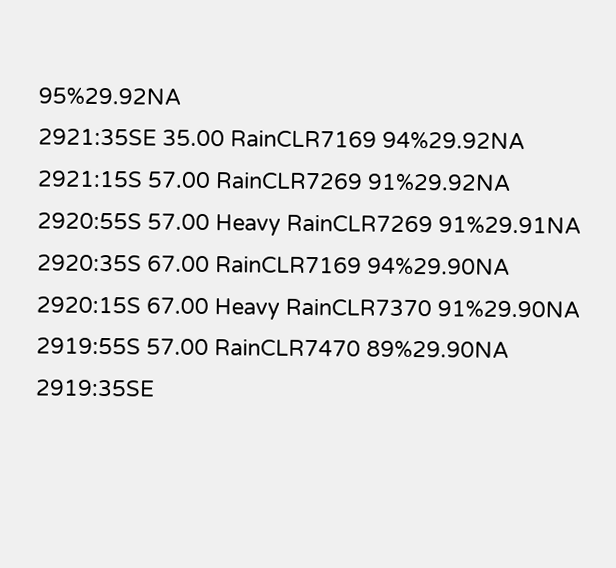95%29.92NA
2921:35SE 35.00 RainCLR7169 94%29.92NA
2921:15S 57.00 RainCLR7269 91%29.92NA
2920:55S 57.00 Heavy RainCLR7269 91%29.91NA
2920:35S 67.00 RainCLR7169 94%29.90NA
2920:15S 67.00 Heavy RainCLR7370 91%29.90NA
2919:55S 57.00 RainCLR7470 89%29.90NA
2919:35SE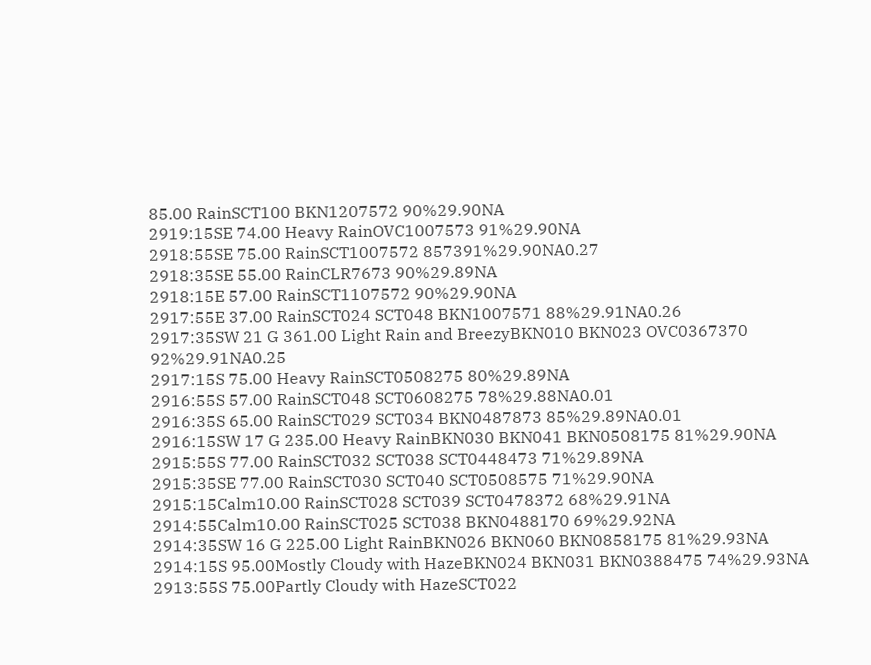85.00 RainSCT100 BKN1207572 90%29.90NA
2919:15SE 74.00 Heavy RainOVC1007573 91%29.90NA
2918:55SE 75.00 RainSCT1007572 857391%29.90NA0.27
2918:35SE 55.00 RainCLR7673 90%29.89NA
2918:15E 57.00 RainSCT1107572 90%29.90NA
2917:55E 37.00 RainSCT024 SCT048 BKN1007571 88%29.91NA0.26
2917:35SW 21 G 361.00 Light Rain and BreezyBKN010 BKN023 OVC0367370 92%29.91NA0.25
2917:15S 75.00 Heavy RainSCT0508275 80%29.89NA
2916:55S 57.00 RainSCT048 SCT0608275 78%29.88NA0.01
2916:35S 65.00 RainSCT029 SCT034 BKN0487873 85%29.89NA0.01
2916:15SW 17 G 235.00 Heavy RainBKN030 BKN041 BKN0508175 81%29.90NA
2915:55S 77.00 RainSCT032 SCT038 SCT0448473 71%29.89NA
2915:35SE 77.00 RainSCT030 SCT040 SCT0508575 71%29.90NA
2915:15Calm10.00 RainSCT028 SCT039 SCT0478372 68%29.91NA
2914:55Calm10.00 RainSCT025 SCT038 BKN0488170 69%29.92NA
2914:35SW 16 G 225.00 Light RainBKN026 BKN060 BKN0858175 81%29.93NA
2914:15S 95.00Mostly Cloudy with HazeBKN024 BKN031 BKN0388475 74%29.93NA
2913:55S 75.00Partly Cloudy with HazeSCT022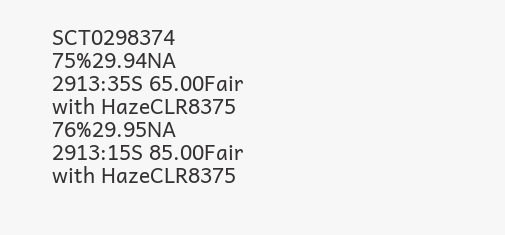SCT0298374 75%29.94NA
2913:35S 65.00Fair with HazeCLR8375 76%29.95NA
2913:15S 85.00Fair with HazeCLR8375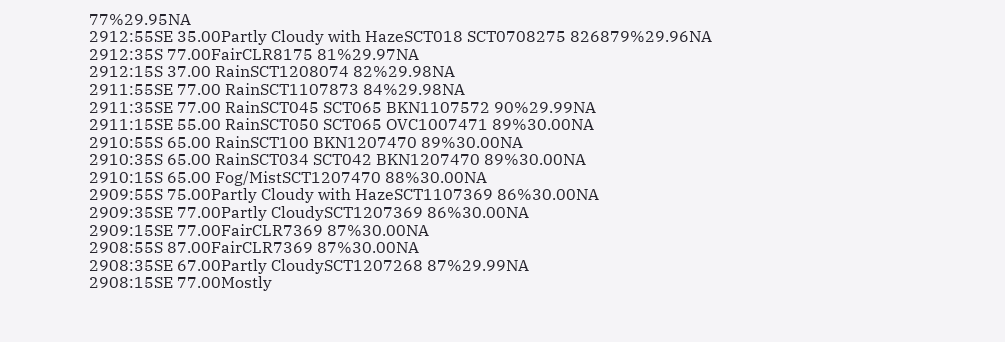77%29.95NA
2912:55SE 35.00Partly Cloudy with HazeSCT018 SCT0708275 826879%29.96NA
2912:35S 77.00FairCLR8175 81%29.97NA
2912:15S 37.00 RainSCT1208074 82%29.98NA
2911:55SE 77.00 RainSCT1107873 84%29.98NA
2911:35SE 77.00 RainSCT045 SCT065 BKN1107572 90%29.99NA
2911:15SE 55.00 RainSCT050 SCT065 OVC1007471 89%30.00NA
2910:55S 65.00 RainSCT100 BKN1207470 89%30.00NA
2910:35S 65.00 RainSCT034 SCT042 BKN1207470 89%30.00NA
2910:15S 65.00 Fog/MistSCT1207470 88%30.00NA
2909:55S 75.00Partly Cloudy with HazeSCT1107369 86%30.00NA
2909:35SE 77.00Partly CloudySCT1207369 86%30.00NA
2909:15SE 77.00FairCLR7369 87%30.00NA
2908:55S 87.00FairCLR7369 87%30.00NA
2908:35SE 67.00Partly CloudySCT1207268 87%29.99NA
2908:15SE 77.00Mostly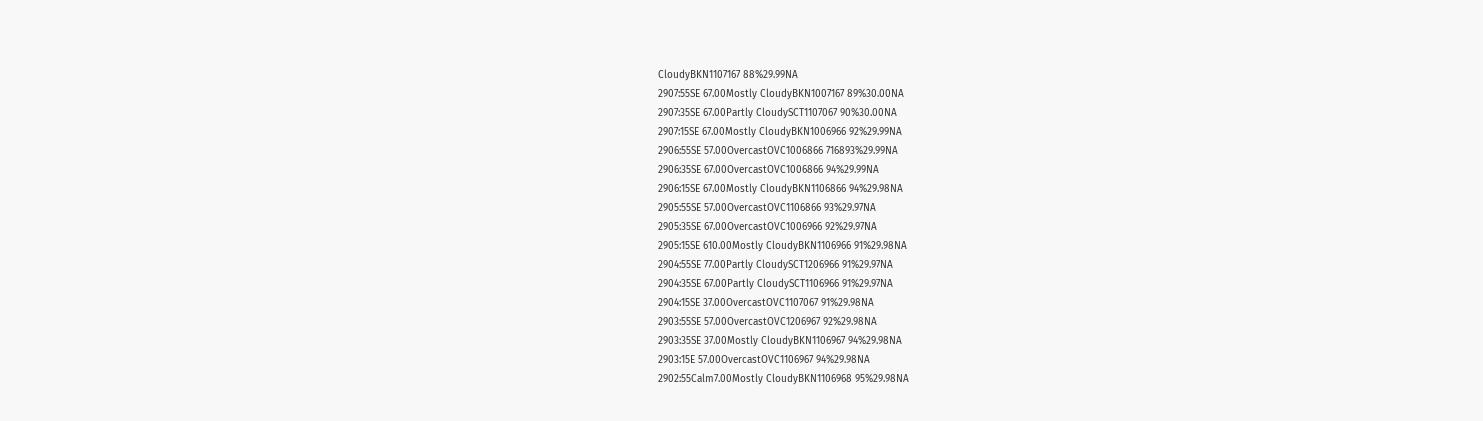CloudyBKN1107167 88%29.99NA
2907:55SE 67.00Mostly CloudyBKN1007167 89%30.00NA
2907:35SE 67.00Partly CloudySCT1107067 90%30.00NA
2907:15SE 67.00Mostly CloudyBKN1006966 92%29.99NA
2906:55SE 57.00OvercastOVC1006866 716893%29.99NA
2906:35SE 67.00OvercastOVC1006866 94%29.99NA
2906:15SE 67.00Mostly CloudyBKN1106866 94%29.98NA
2905:55SE 57.00OvercastOVC1106866 93%29.97NA
2905:35SE 67.00OvercastOVC1006966 92%29.97NA
2905:15SE 610.00Mostly CloudyBKN1106966 91%29.98NA
2904:55SE 77.00Partly CloudySCT1206966 91%29.97NA
2904:35SE 67.00Partly CloudySCT1106966 91%29.97NA
2904:15SE 37.00OvercastOVC1107067 91%29.98NA
2903:55SE 57.00OvercastOVC1206967 92%29.98NA
2903:35SE 37.00Mostly CloudyBKN1106967 94%29.98NA
2903:15E 57.00OvercastOVC1106967 94%29.98NA
2902:55Calm7.00Mostly CloudyBKN1106968 95%29.98NA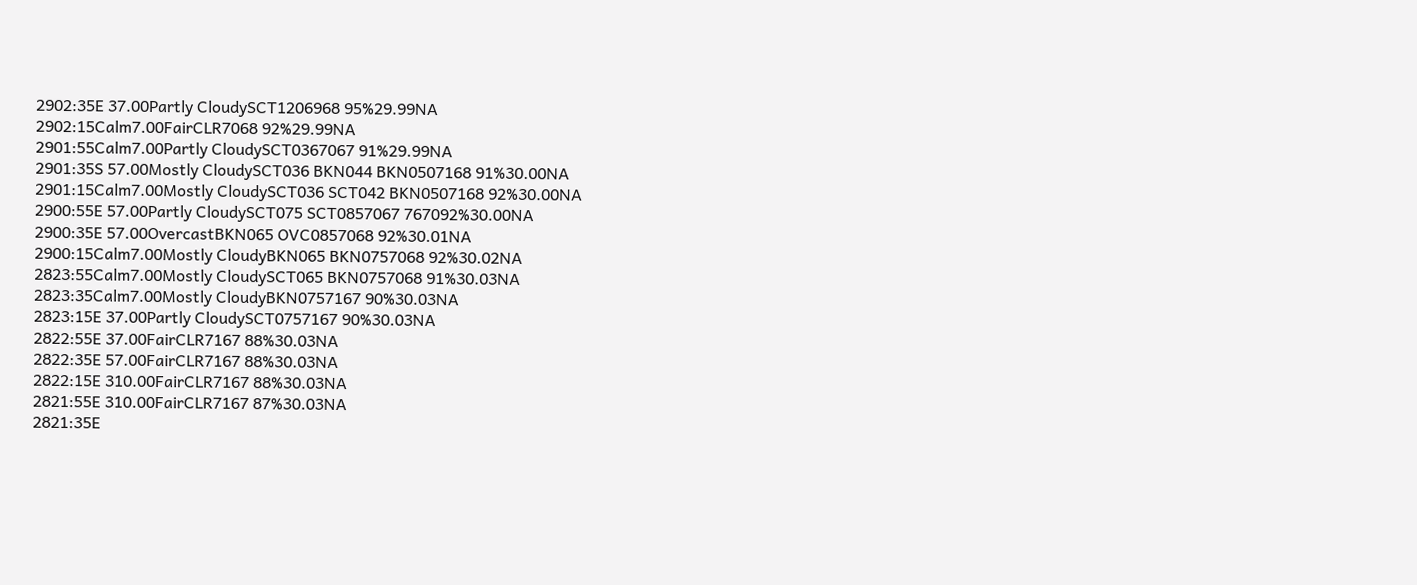2902:35E 37.00Partly CloudySCT1206968 95%29.99NA
2902:15Calm7.00FairCLR7068 92%29.99NA
2901:55Calm7.00Partly CloudySCT0367067 91%29.99NA
2901:35S 57.00Mostly CloudySCT036 BKN044 BKN0507168 91%30.00NA
2901:15Calm7.00Mostly CloudySCT036 SCT042 BKN0507168 92%30.00NA
2900:55E 57.00Partly CloudySCT075 SCT0857067 767092%30.00NA
2900:35E 57.00OvercastBKN065 OVC0857068 92%30.01NA
2900:15Calm7.00Mostly CloudyBKN065 BKN0757068 92%30.02NA
2823:55Calm7.00Mostly CloudySCT065 BKN0757068 91%30.03NA
2823:35Calm7.00Mostly CloudyBKN0757167 90%30.03NA
2823:15E 37.00Partly CloudySCT0757167 90%30.03NA
2822:55E 37.00FairCLR7167 88%30.03NA
2822:35E 57.00FairCLR7167 88%30.03NA
2822:15E 310.00FairCLR7167 88%30.03NA
2821:55E 310.00FairCLR7167 87%30.03NA
2821:35E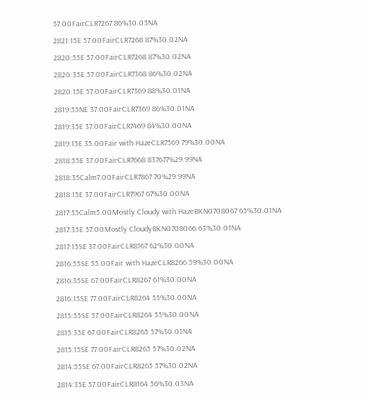57.00FairCLR7267 86%30.03NA
2821:15E 57.00FairCLR7268 87%30.02NA
2820:55E 57.00FairCLR7268 87%30.02NA
2820:35E 57.00FairCLR7368 86%30.02NA
2820:15E 57.00FairCLR7369 88%30.01NA
2819:55NE 37.00FairCLR7369 86%30.01NA
2819:35E 37.00FairCLR7469 84%30.00NA
2819:15E 35.00Fair with HazeCLR7569 79%30.00NA
2818:55E 37.00FairCLR7668 837677%29.99NA
2818:35Calm7.00FairCLR7867 70%29.99NA
2818:15E 37.00FairCLR7967 67%30.00NA
2817:55Calm5.00Mostly Cloudy with HazeBKN0708067 65%30.01NA
2817:35E 57.00Mostly CloudyBKN0708066 63%30.01NA
2817:15SE 37.00FairCLR8167 62%30.00NA
2816:55SE 55.00Fair with HazeCLR8266 59%30.00NA
2816:35SE 67.00FairCLR8267 61%30.00NA
2816:15SE 77.00FairCLR8264 55%30.00NA
2815:55SE 57.00FairCLR8264 55%30.00NA
2815:35E 67.00FairCLR8265 57%30.01NA
2815:15SE 77.00FairCLR8265 57%30.02NA
2814:55SE 67.00FairCLR8265 57%30.02NA
2814:35E 57.00FairCLR8164 56%30.03NA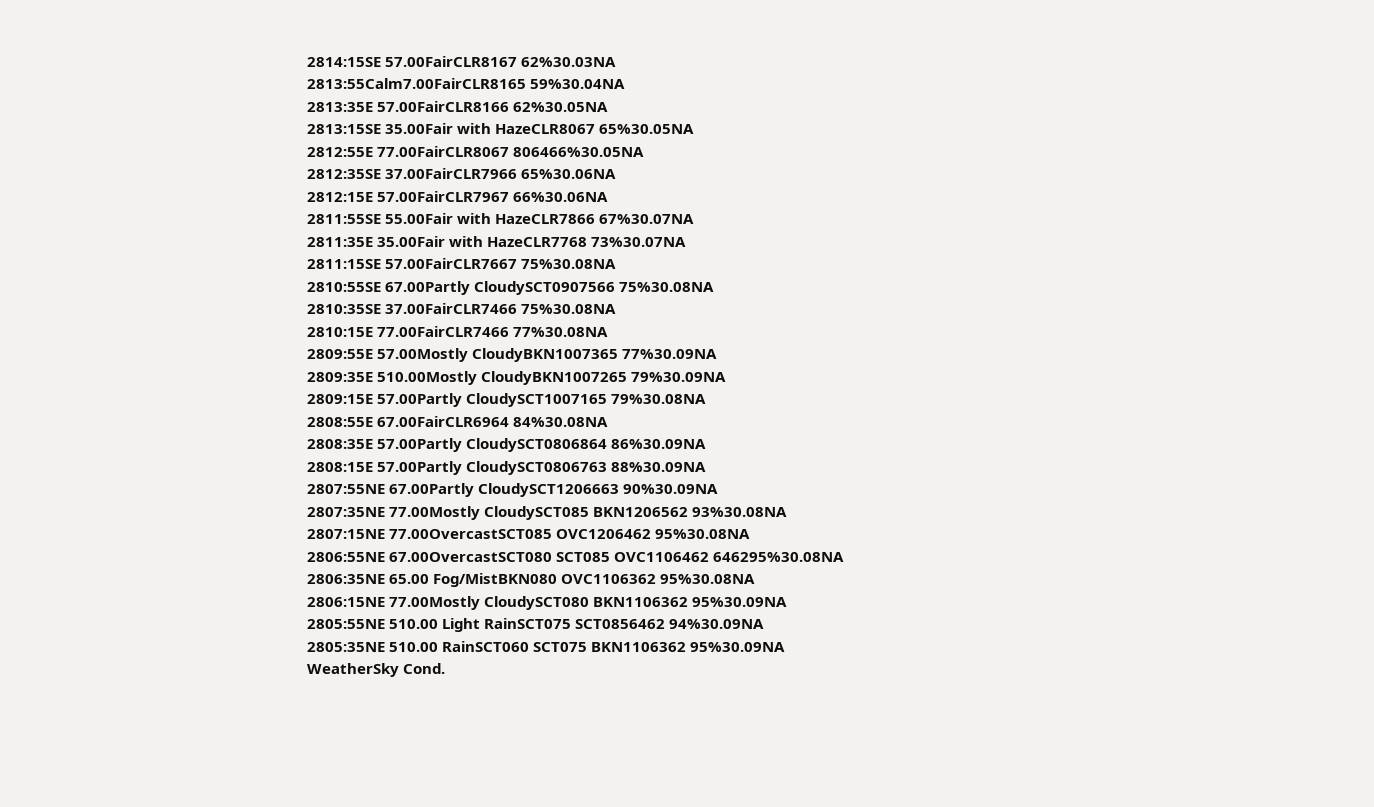2814:15SE 57.00FairCLR8167 62%30.03NA
2813:55Calm7.00FairCLR8165 59%30.04NA
2813:35E 57.00FairCLR8166 62%30.05NA
2813:15SE 35.00Fair with HazeCLR8067 65%30.05NA
2812:55E 77.00FairCLR8067 806466%30.05NA
2812:35SE 37.00FairCLR7966 65%30.06NA
2812:15E 57.00FairCLR7967 66%30.06NA
2811:55SE 55.00Fair with HazeCLR7866 67%30.07NA
2811:35E 35.00Fair with HazeCLR7768 73%30.07NA
2811:15SE 57.00FairCLR7667 75%30.08NA
2810:55SE 67.00Partly CloudySCT0907566 75%30.08NA
2810:35SE 37.00FairCLR7466 75%30.08NA
2810:15E 77.00FairCLR7466 77%30.08NA
2809:55E 57.00Mostly CloudyBKN1007365 77%30.09NA
2809:35E 510.00Mostly CloudyBKN1007265 79%30.09NA
2809:15E 57.00Partly CloudySCT1007165 79%30.08NA
2808:55E 67.00FairCLR6964 84%30.08NA
2808:35E 57.00Partly CloudySCT0806864 86%30.09NA
2808:15E 57.00Partly CloudySCT0806763 88%30.09NA
2807:55NE 67.00Partly CloudySCT1206663 90%30.09NA
2807:35NE 77.00Mostly CloudySCT085 BKN1206562 93%30.08NA
2807:15NE 77.00OvercastSCT085 OVC1206462 95%30.08NA
2806:55NE 67.00OvercastSCT080 SCT085 OVC1106462 646295%30.08NA
2806:35NE 65.00 Fog/MistBKN080 OVC1106362 95%30.08NA
2806:15NE 77.00Mostly CloudySCT080 BKN1106362 95%30.09NA
2805:55NE 510.00 Light RainSCT075 SCT0856462 94%30.09NA
2805:35NE 510.00 RainSCT060 SCT075 BKN1106362 95%30.09NA
WeatherSky Cond.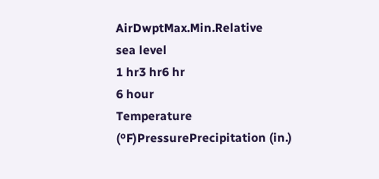AirDwptMax.Min.Relative
sea level
1 hr3 hr6 hr
6 hour
Temperature (ºF)PressurePrecipitation (in.)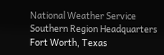National Weather Service
Southern Region Headquarters
Fort Worth, Texas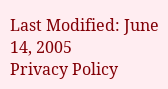Last Modified: June 14, 2005
Privacy Policy